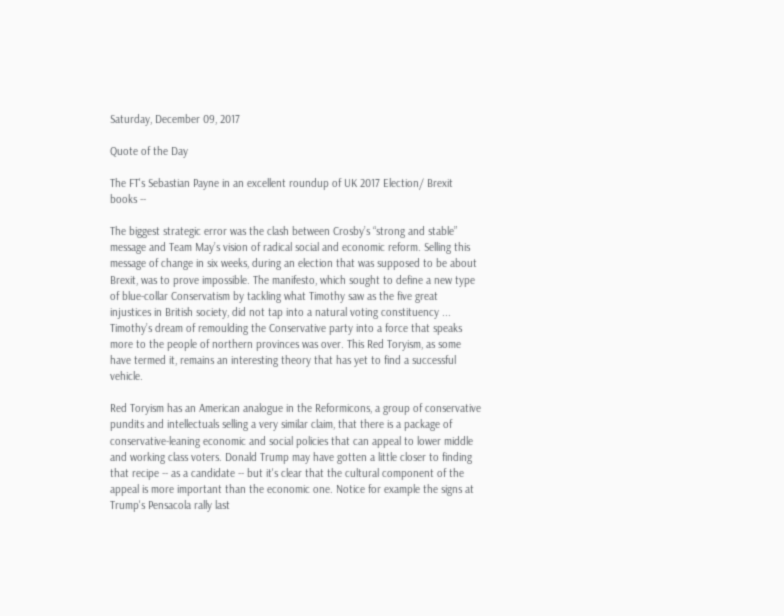Saturday, December 09, 2017

Quote of the Day

The FT's Sebastian Payne in an excellent roundup of UK 2017 Election/ Brexit books --

The biggest strategic error was the clash between Crosby’s “strong and stable” message and Team May’s vision of radical social and economic reform. Selling this message of change in six weeks, during an election that was supposed to be about Brexit, was to prove impossible. The manifesto, which sought to define a new type of blue-collar Conservatism by tackling what Timothy saw as the five great injustices in British society, did not tap into a natural voting constituency ... Timothy’s dream of remoulding the Conservative party into a force that speaks more to the people of northern provinces was over. This Red Toryism, as some have termed it, remains an interesting theory that has yet to find a successful vehicle.

Red Toryism has an American analogue in the Reformicons, a group of conservative pundits and intellectuals selling a very similar claim, that there is a package of conservative-leaning economic and social policies that can appeal to lower middle and working class voters. Donald Trump may have gotten a little closer to finding that recipe -- as a candidate -- but it's clear that the cultural component of the appeal is more important than the economic one. Notice for example the signs at Trump's Pensacola rally last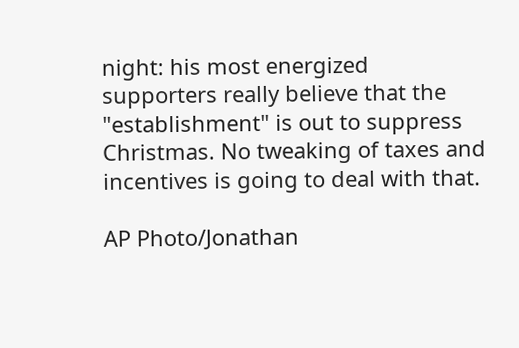night: his most energized supporters really believe that the "establishment" is out to suppress Christmas. No tweaking of taxes and incentives is going to deal with that.

AP Photo/Jonathan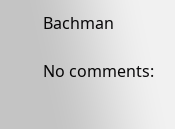Bachman

No comments: